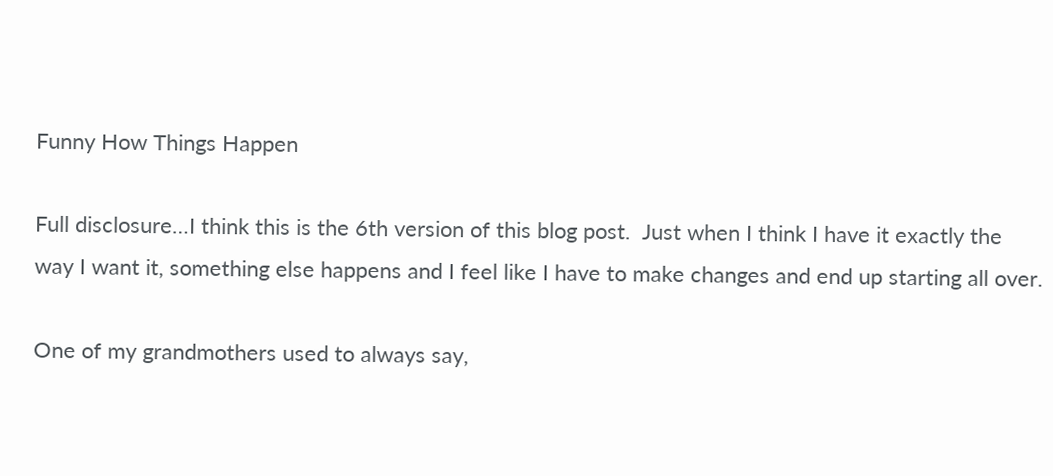Funny How Things Happen

Full disclosure…I think this is the 6th version of this blog post.  Just when I think I have it exactly the way I want it, something else happens and I feel like I have to make changes and end up starting all over.

One of my grandmothers used to always say,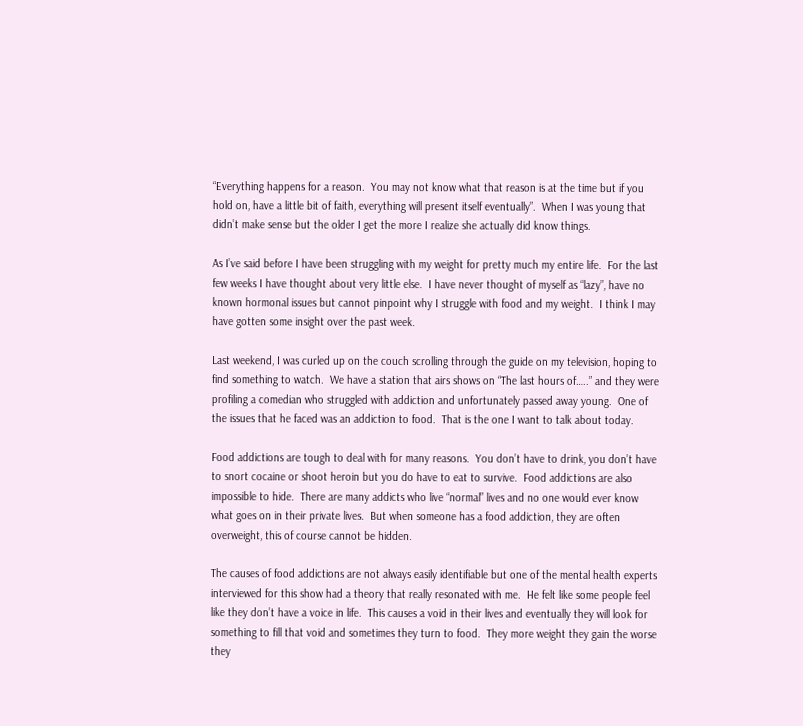“Everything happens for a reason.  You may not know what that reason is at the time but if you hold on, have a little bit of faith, everything will present itself eventually”.  When I was young that didn’t make sense but the older I get the more I realize she actually did know things.

As I’ve said before I have been struggling with my weight for pretty much my entire life.  For the last few weeks I have thought about very little else.  I have never thought of myself as “lazy”, have no known hormonal issues but cannot pinpoint why I struggle with food and my weight.  I think I may have gotten some insight over the past week.

Last weekend, I was curled up on the couch scrolling through the guide on my television, hoping to find something to watch.  We have a station that airs shows on “The last hours of…..” and they were profiling a comedian who struggled with addiction and unfortunately passed away young.  One of the issues that he faced was an addiction to food.  That is the one I want to talk about today.

Food addictions are tough to deal with for many reasons.  You don’t have to drink, you don’t have to snort cocaine or shoot heroin but you do have to eat to survive.  Food addictions are also impossible to hide.  There are many addicts who live “normal” lives and no one would ever know what goes on in their private lives.  But when someone has a food addiction, they are often overweight, this of course cannot be hidden.

The causes of food addictions are not always easily identifiable but one of the mental health experts interviewed for this show had a theory that really resonated with me.  He felt like some people feel like they don’t have a voice in life.  This causes a void in their lives and eventually they will look for something to fill that void and sometimes they turn to food.  They more weight they gain the worse they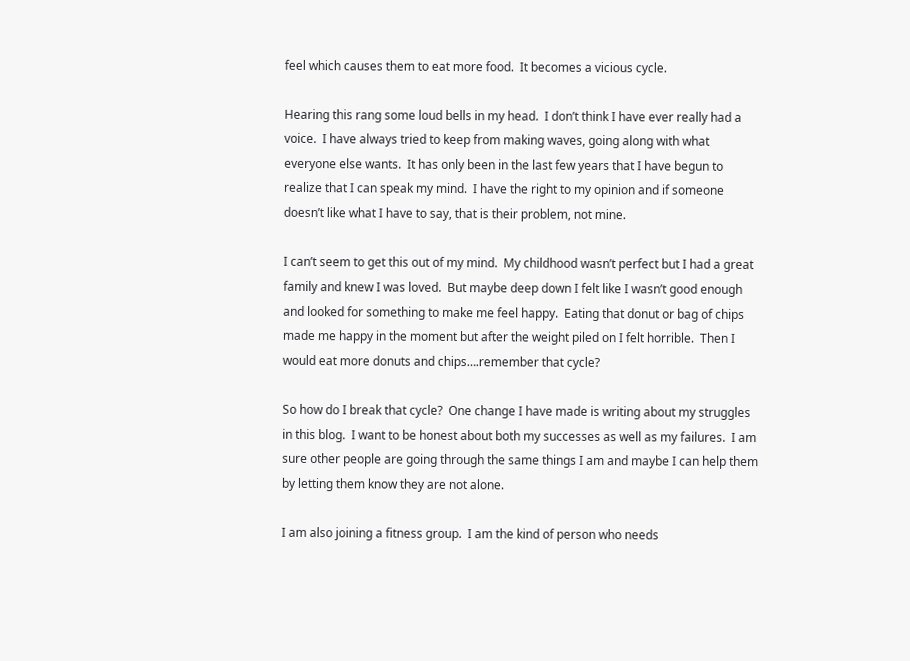feel which causes them to eat more food.  It becomes a vicious cycle.

Hearing this rang some loud bells in my head.  I don’t think I have ever really had a voice.  I have always tried to keep from making waves, going along with what everyone else wants.  It has only been in the last few years that I have begun to realize that I can speak my mind.  I have the right to my opinion and if someone doesn’t like what I have to say, that is their problem, not mine.

I can’t seem to get this out of my mind.  My childhood wasn’t perfect but I had a great family and knew I was loved.  But maybe deep down I felt like I wasn’t good enough and looked for something to make me feel happy.  Eating that donut or bag of chips made me happy in the moment but after the weight piled on I felt horrible.  Then I would eat more donuts and chips….remember that cycle?

So how do I break that cycle?  One change I have made is writing about my struggles in this blog.  I want to be honest about both my successes as well as my failures.  I am sure other people are going through the same things I am and maybe I can help them by letting them know they are not alone.

I am also joining a fitness group.  I am the kind of person who needs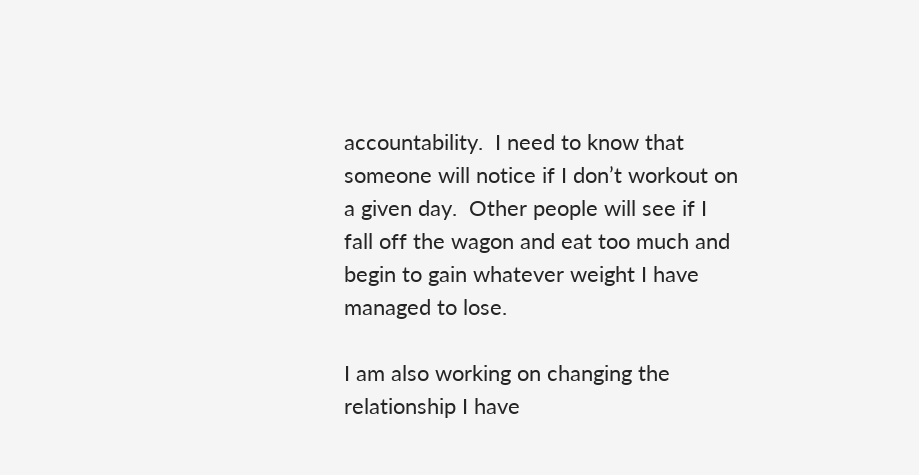accountability.  I need to know that someone will notice if I don’t workout on a given day.  Other people will see if I fall off the wagon and eat too much and begin to gain whatever weight I have managed to lose.

I am also working on changing the relationship I have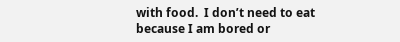with food.  I don’t need to eat because I am bored or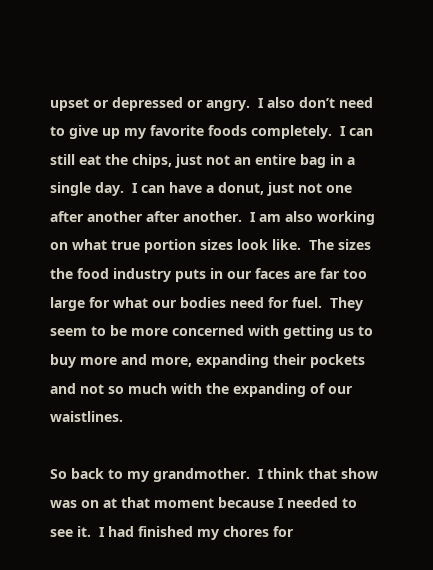upset or depressed or angry.  I also don’t need to give up my favorite foods completely.  I can still eat the chips, just not an entire bag in a single day.  I can have a donut, just not one after another after another.  I am also working on what true portion sizes look like.  The sizes the food industry puts in our faces are far too large for what our bodies need for fuel.  They seem to be more concerned with getting us to buy more and more, expanding their pockets and not so much with the expanding of our waistlines.

So back to my grandmother.  I think that show was on at that moment because I needed to see it.  I had finished my chores for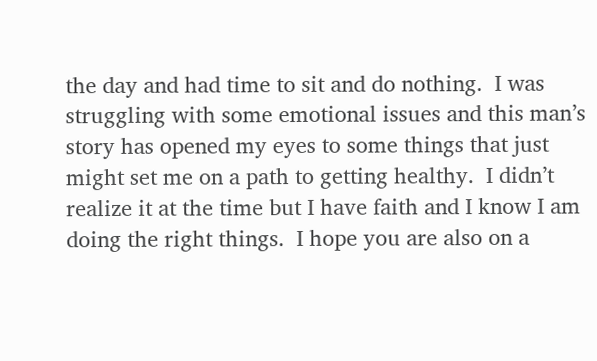the day and had time to sit and do nothing.  I was struggling with some emotional issues and this man’s story has opened my eyes to some things that just might set me on a path to getting healthy.  I didn’t realize it at the time but I have faith and I know I am doing the right things.  I hope you are also on a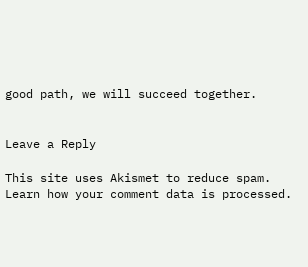good path, we will succeed together.


Leave a Reply

This site uses Akismet to reduce spam. Learn how your comment data is processed.